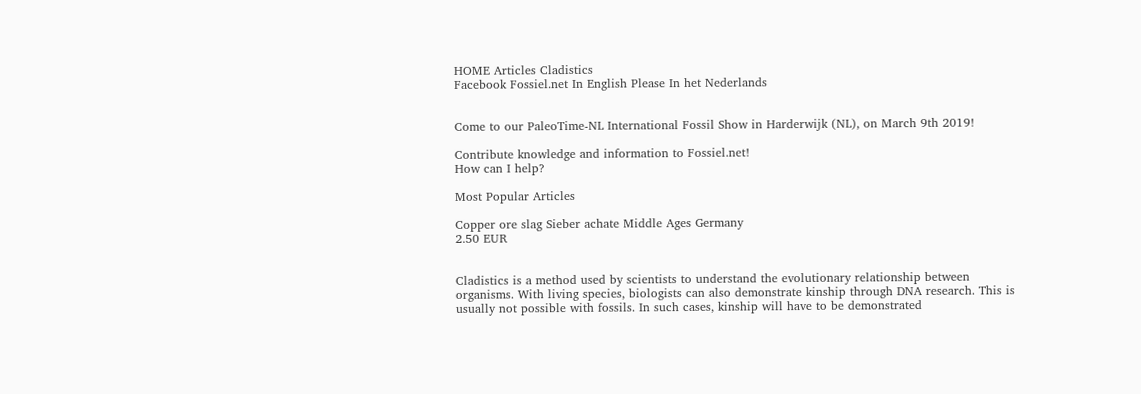HOME Articles Cladistics
Facebook Fossiel.net In English Please In het Nederlands


Come to our PaleoTime-NL International Fossil Show in Harderwijk (NL), on March 9th 2019!

Contribute knowledge and information to Fossiel.net!
How can I help?

Most Popular Articles

Copper ore slag Sieber achate Middle Ages Germany
2.50 EUR


Cladistics is a method used by scientists to understand the evolutionary relationship between organisms. With living species, biologists can also demonstrate kinship through DNA research. This is usually not possible with fossils. In such cases, kinship will have to be demonstrated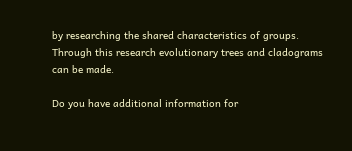by researching the shared characteristics of groups. Through this research evolutionary trees and cladograms can be made.

Do you have additional information for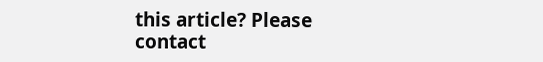this article? Please contact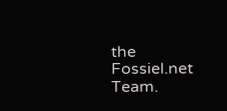the Fossiel.net Team.